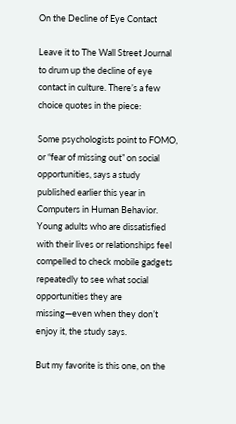On the Decline of Eye Contact

Leave it to The Wall Street Journal to drum up the decline of eye contact in culture. There’s a few choice quotes in the piece:

Some psychologists point to FOMO, or “fear of missing out” on social opportunities, says a study published earlier this year in Computers in Human Behavior. Young adults who are dissatisfied with their lives or relationships feel compelled to check mobile gadgets repeatedly to see what social opportunities they are missing—even when they don’t enjoy it, the study says.

But my favorite is this one, on the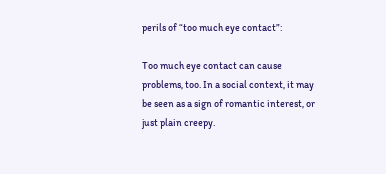perils of “too much eye contact”:

Too much eye contact can cause problems, too. In a social context, it may be seen as a sign of romantic interest, or just plain creepy.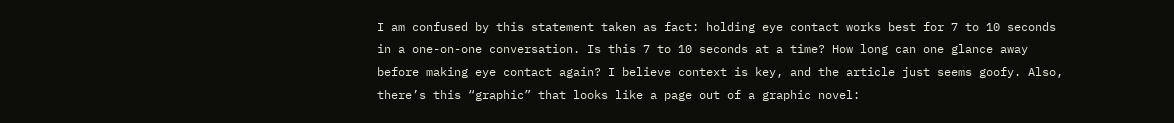I am confused by this statement taken as fact: holding eye contact works best for 7 to 10 seconds in a one-on-one conversation. Is this 7 to 10 seconds at a time? How long can one glance away before making eye contact again? I believe context is key, and the article just seems goofy. Also, there’s this “graphic” that looks like a page out of a graphic novel: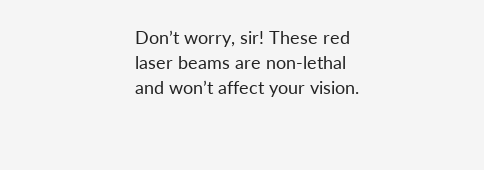Don’t worry, sir! These red laser beams are non-lethal and won’t affect your vision.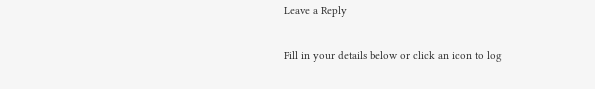Leave a Reply

Fill in your details below or click an icon to log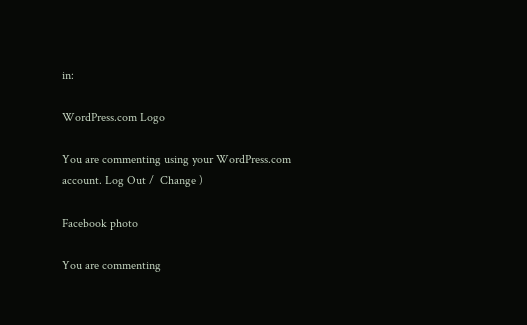in:

WordPress.com Logo

You are commenting using your WordPress.com account. Log Out /  Change )

Facebook photo

You are commenting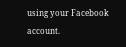using your Facebook account.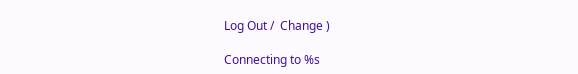Log Out /  Change )

Connecting to %s